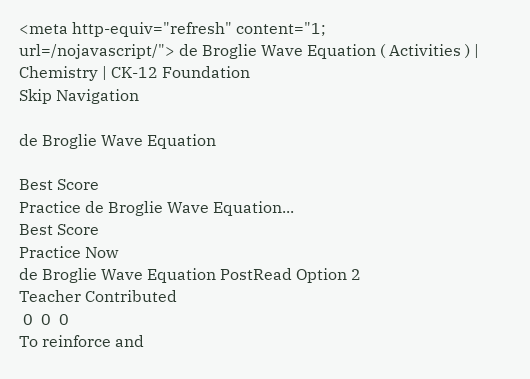<meta http-equiv="refresh" content="1; url=/nojavascript/"> de Broglie Wave Equation ( Activities ) | Chemistry | CK-12 Foundation
Skip Navigation

de Broglie Wave Equation

Best Score
Practice de Broglie Wave Equation...
Best Score
Practice Now
de Broglie Wave Equation PostRead Option 2
Teacher Contributed
 0  0  0
To reinforce and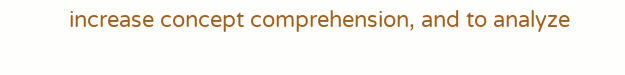increase concept comprehension, and to analyze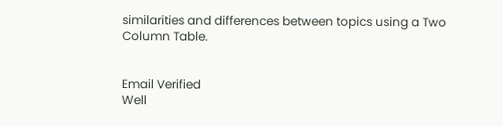similarities and differences between topics using a Two Column Table.


Email Verified
Well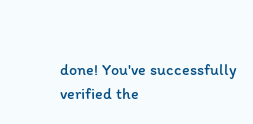done! You've successfully verified the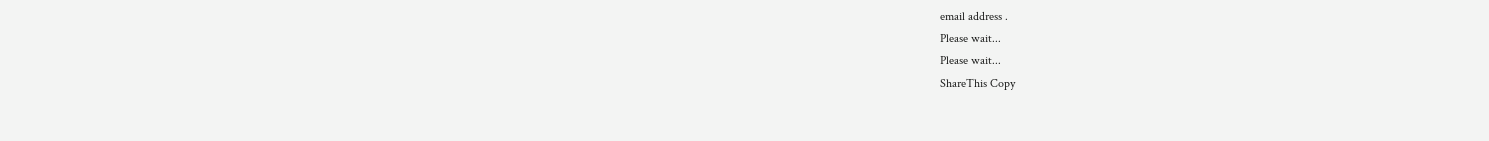email address .
Please wait...
Please wait...
ShareThis Copy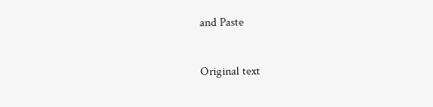and Paste

Original text